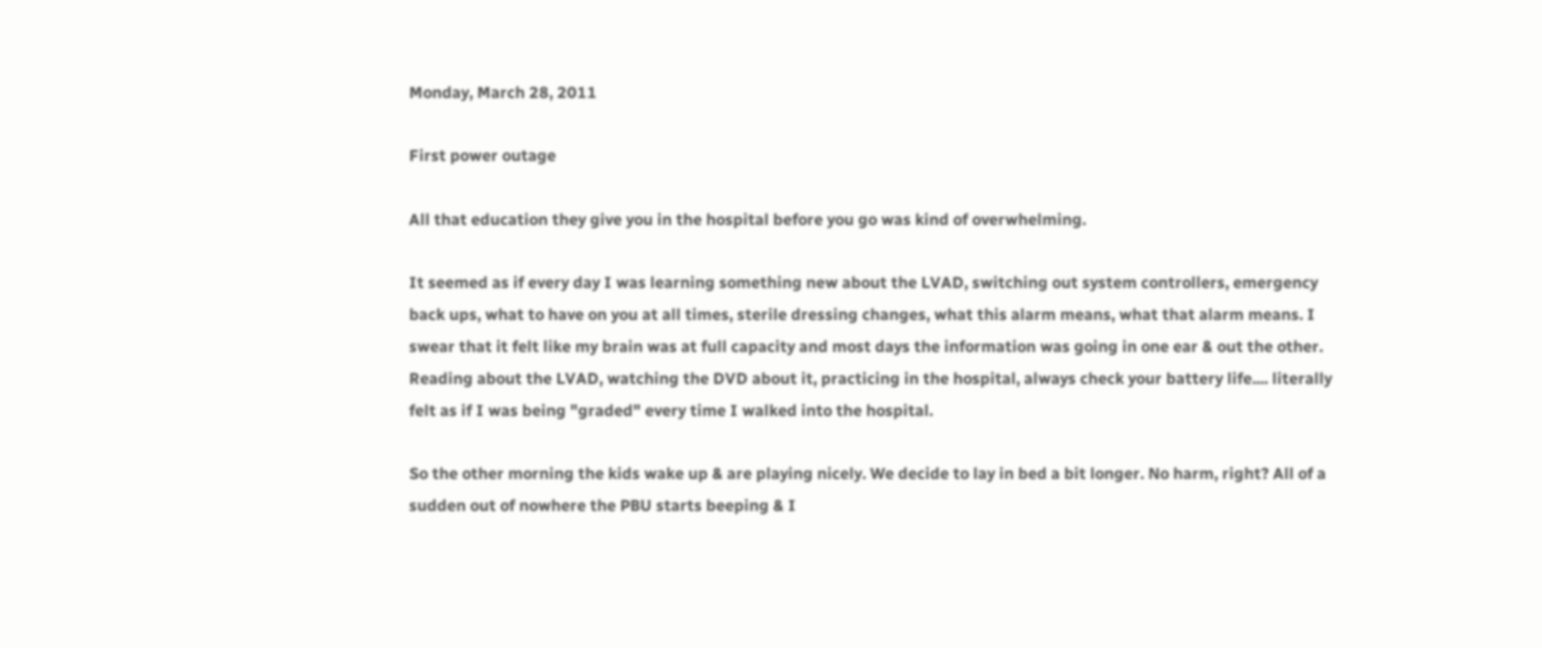Monday, March 28, 2011

First power outage

All that education they give you in the hospital before you go was kind of overwhelming.

It seemed as if every day I was learning something new about the LVAD, switching out system controllers, emergency back ups, what to have on you at all times, sterile dressing changes, what this alarm means, what that alarm means. I swear that it felt like my brain was at full capacity and most days the information was going in one ear & out the other. Reading about the LVAD, watching the DVD about it, practicing in the hospital, always check your battery life.... literally felt as if I was being "graded" every time I walked into the hospital.

So the other morning the kids wake up & are playing nicely. We decide to lay in bed a bit longer. No harm, right? All of a sudden out of nowhere the PBU starts beeping & I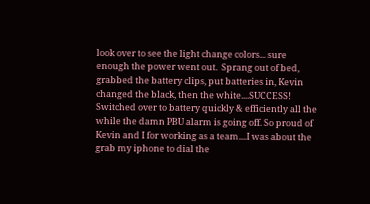look over to see the light change colors... sure enough the power went out.  Sprang out of bed, grabbed the battery clips, put batteries in, Kevin changed the black, then the white....SUCCESS! Switched over to battery quickly & efficiently all the while the damn PBU alarm is going off. So proud of Kevin and I for working as a team....I was about the grab my iphone to dial the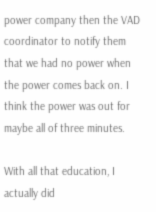power company then the VAD coordinator to notify them that we had no power when the power comes back on. I think the power was out for maybe all of three minutes.

With all that education, I actually did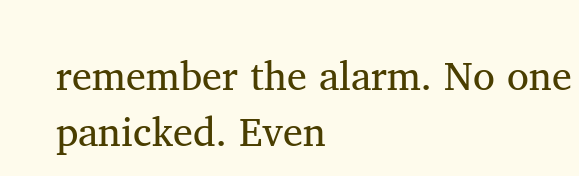remember the alarm. No one panicked. Even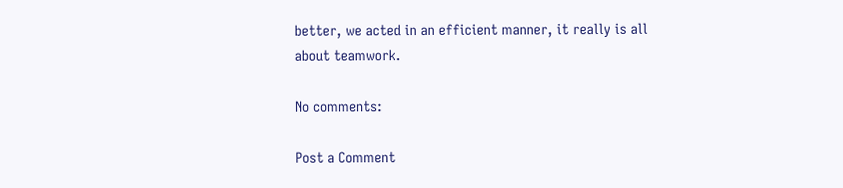better, we acted in an efficient manner, it really is all about teamwork.

No comments:

Post a Comment